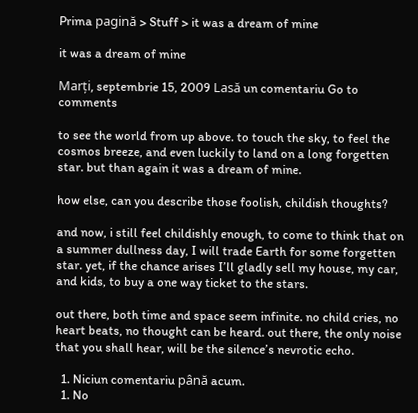Prima pagină > Stuff > it was a dream of mine

it was a dream of mine

Marți, septembrie 15, 2009 Lasă un comentariu Go to comments

to see the world from up above. to touch the sky, to feel the cosmos breeze, and even luckily to land on a long forgetten star. but than again it was a dream of mine.

how else, can you describe those foolish, childish thoughts?

and now, i still feel childishly enough, to come to think that on a summer dullness day, I will trade Earth for some forgetten star. yet, if the chance arises I’ll gladly sell my house, my car, and kids, to buy a one way ticket to the stars.

out there, both time and space seem infinite. no child cries, no heart beats, no thought can be heard. out there, the only noise that you shall hear, will be the silence’s nevrotic echo.

  1. Niciun comentariu până acum.
  1. No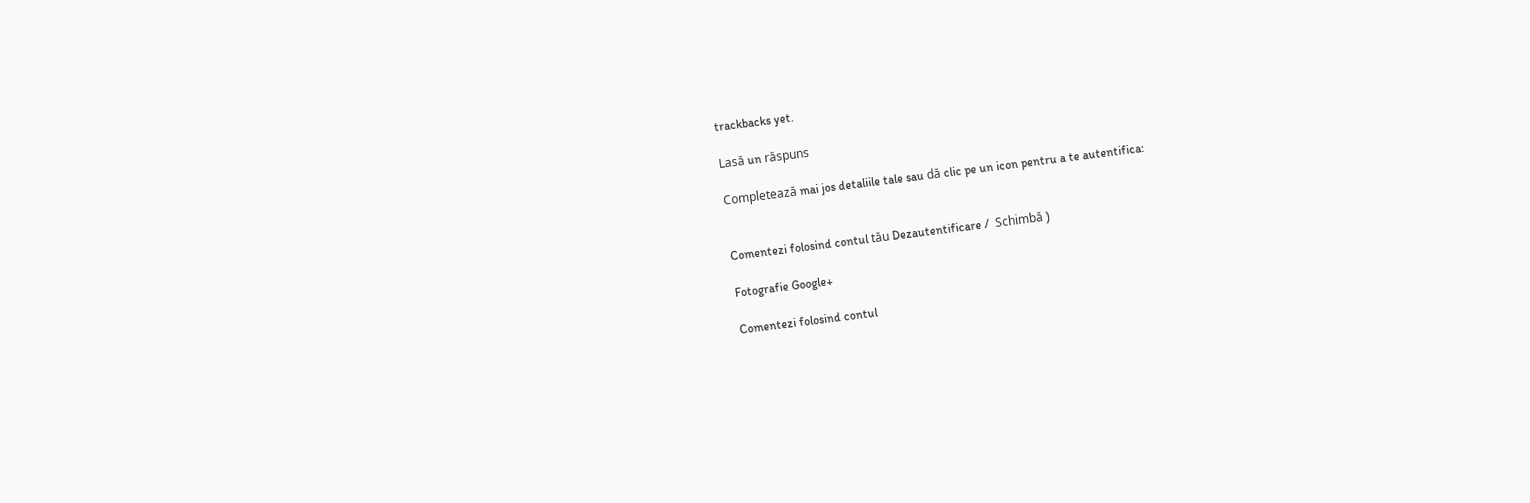trackbacks yet.

Lasă un răspuns

Completează mai jos detaliile tale sau dă clic pe un icon pentru a te autentifica:


Comentezi folosind contul tău Dezautentificare /  Schimbă )

Fotografie Google+

Comentezi folosind contul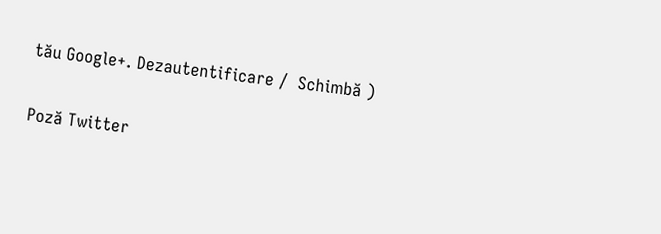tău Google+. Dezautentificare /  Schimbă )

Poză Twitter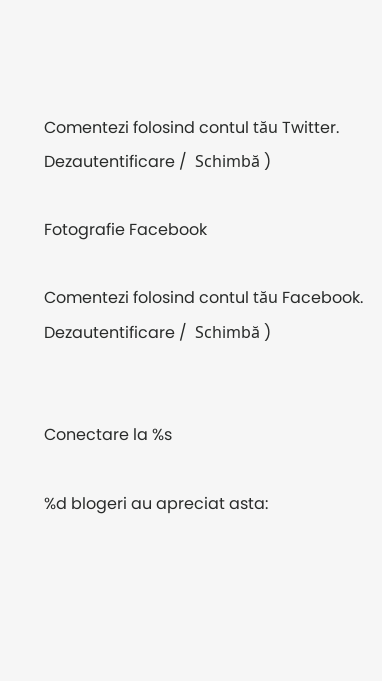Comentezi folosind contul tău Twitter. Dezautentificare /  Schimbă )

Fotografie Facebook

Comentezi folosind contul tău Facebook. Dezautentificare /  Schimbă )


Conectare la %s

%d blogeri au apreciat asta: